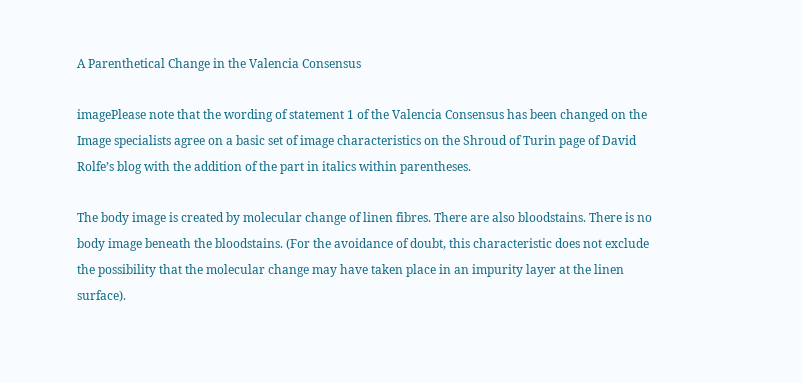A Parenthetical Change in the Valencia Consensus

imagePlease note that the wording of statement 1 of the Valencia Consensus has been changed on the Image specialists agree on a basic set of image characteristics on the Shroud of Turin page of David Rolfe’s blog with the addition of the part in italics within parentheses.

The body image is created by molecular change of linen fibres. There are also bloodstains. There is no body image beneath the bloodstains. (For the avoidance of doubt, this characteristic does not exclude the possibility that the molecular change may have taken place in an impurity layer at the linen surface).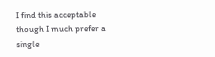I find this acceptable though I much prefer a single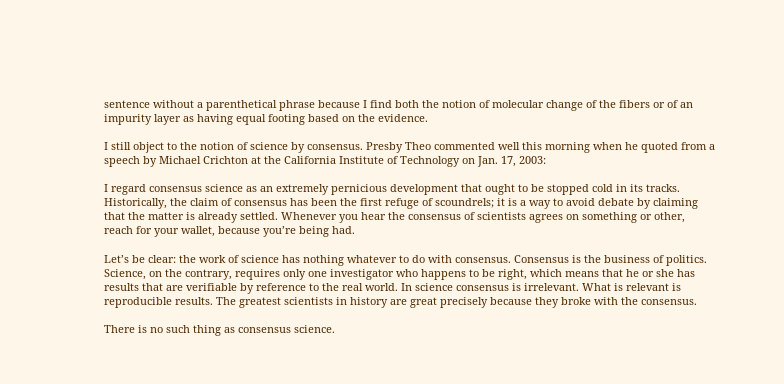sentence without a parenthetical phrase because I find both the notion of molecular change of the fibers or of an impurity layer as having equal footing based on the evidence.

I still object to the notion of science by consensus. Presby Theo commented well this morning when he quoted from a speech by Michael Crichton at the California Institute of Technology on Jan. 17, 2003:

I regard consensus science as an extremely pernicious development that ought to be stopped cold in its tracks. Historically, the claim of consensus has been the first refuge of scoundrels; it is a way to avoid debate by claiming that the matter is already settled. Whenever you hear the consensus of scientists agrees on something or other, reach for your wallet, because you’re being had.

Let’s be clear: the work of science has nothing whatever to do with consensus. Consensus is the business of politics. Science, on the contrary, requires only one investigator who happens to be right, which means that he or she has results that are verifiable by reference to the real world. In science consensus is irrelevant. What is relevant is reproducible results. The greatest scientists in history are great precisely because they broke with the consensus.

There is no such thing as consensus science.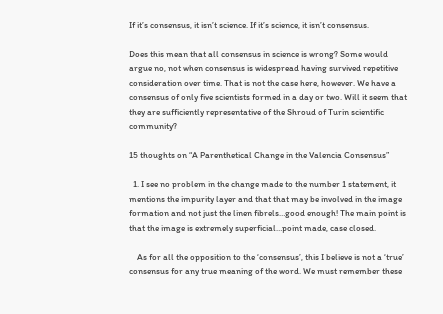If it’s consensus, it isn’t science. If it’s science, it isn’t consensus.

Does this mean that all consensus in science is wrong? Some would argue no, not when consensus is widespread having survived repetitive consideration over time. That is not the case here, however. We have a consensus of only five scientists formed in a day or two. Will it seem that they are sufficiently representative of the Shroud of Turin scientific community?

15 thoughts on “A Parenthetical Change in the Valencia Consensus”

  1. I see no problem in the change made to the number 1 statement, it mentions the impurity layer and that that may be involved in the image formation and not just the linen fibrels…good enough! The main point is that the image is extremely superficial…point made, case closed.

    As for all the opposition to the ‘consensus’, this I believe is not a ‘true’ consensus for any true meaning of the word. We must remember these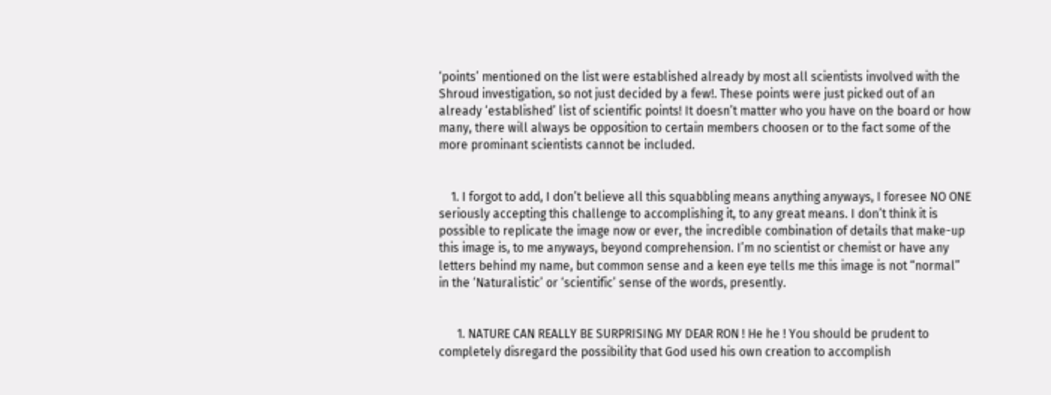‘points’ mentioned on the list were established already by most all scientists involved with the Shroud investigation, so not just decided by a few!. These points were just picked out of an already ‘established’ list of scientific points! It doesn’t matter who you have on the board or how many, there will always be opposition to certain members choosen or to the fact some of the more prominant scientists cannot be included.


    1. I forgot to add, I don’t believe all this squabbling means anything anyways, I foresee NO ONE seriously accepting this challenge to accomplishing it, to any great means. I don’t think it is possible to replicate the image now or ever, the incredible combination of details that make-up this image is, to me anyways, beyond comprehension. I’m no scientist or chemist or have any letters behind my name, but common sense and a keen eye tells me this image is not “normal” in the ‘Naturalistic’ or ‘scientific’ sense of the words, presently.


      1. NATURE CAN REALLY BE SURPRISING MY DEAR RON ! He he ! You should be prudent to completely disregard the possibility that God used his own creation to accomplish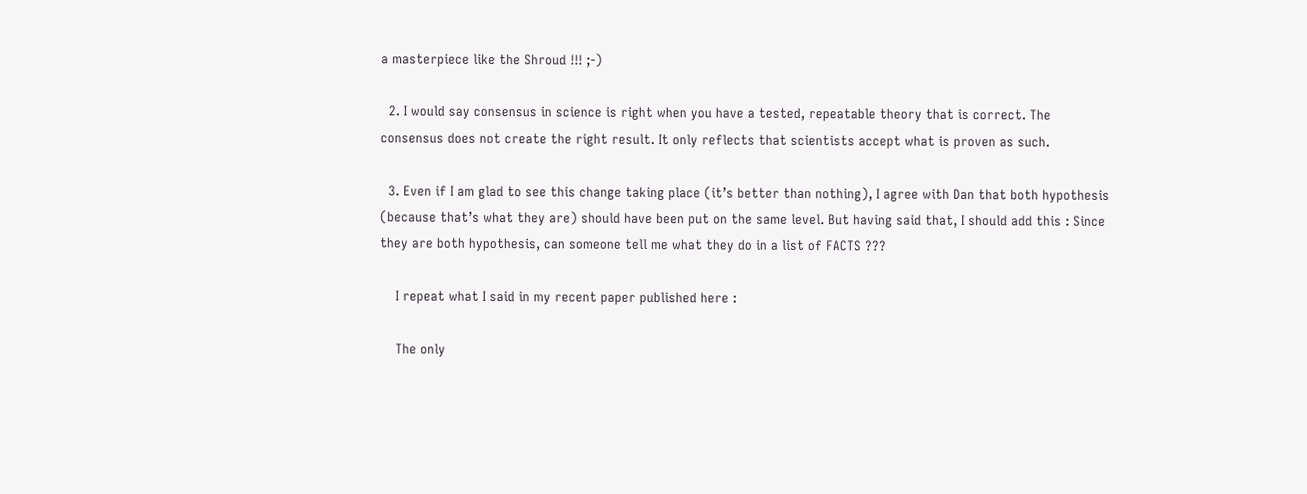a masterpiece like the Shroud !!! ;-)

  2. I would say consensus in science is right when you have a tested, repeatable theory that is correct. The consensus does not create the right result. It only reflects that scientists accept what is proven as such.

  3. Even if I am glad to see this change taking place (it’s better than nothing), I agree with Dan that both hypothesis (because that’s what they are) should have been put on the same level. But having said that, I should add this : Since they are both hypothesis, can someone tell me what they do in a list of FACTS ???

    I repeat what I said in my recent paper published here :

    The only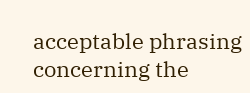acceptable phrasing concerning the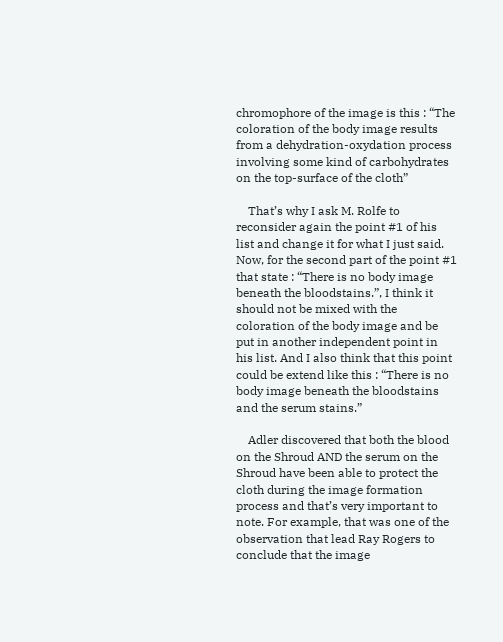chromophore of the image is this : “The coloration of the body image results from a dehydration-oxydation process involving some kind of carbohydrates on the top-surface of the cloth”

    That’s why I ask M. Rolfe to reconsider again the point #1 of his list and change it for what I just said. Now, for the second part of the point #1 that state : “There is no body image beneath the bloodstains.”, I think it should not be mixed with the coloration of the body image and be put in another independent point in his list. And I also think that this point could be extend like this : “There is no body image beneath the bloodstains and the serum stains.”

    Adler discovered that both the blood on the Shroud AND the serum on the Shroud have been able to protect the cloth during the image formation process and that’s very important to note. For example, that was one of the observation that lead Ray Rogers to conclude that the image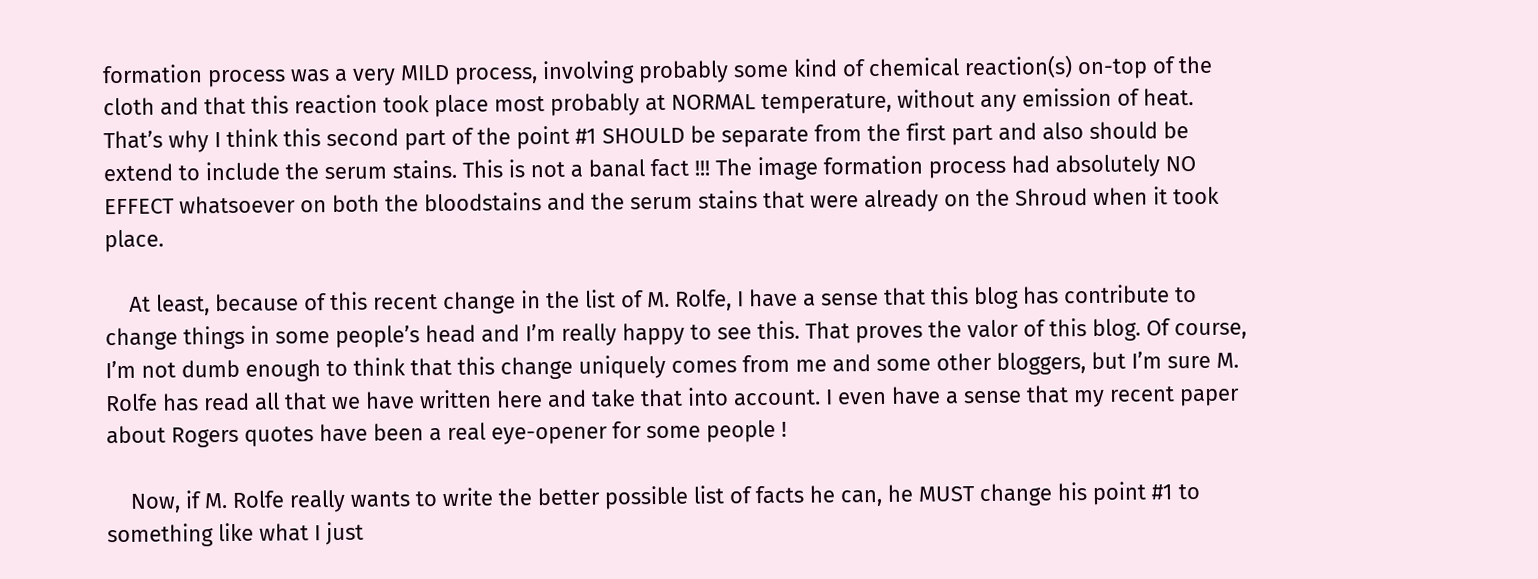formation process was a very MILD process, involving probably some kind of chemical reaction(s) on-top of the cloth and that this reaction took place most probably at NORMAL temperature, without any emission of heat. That’s why I think this second part of the point #1 SHOULD be separate from the first part and also should be extend to include the serum stains. This is not a banal fact !!! The image formation process had absolutely NO EFFECT whatsoever on both the bloodstains and the serum stains that were already on the Shroud when it took place.

    At least, because of this recent change in the list of M. Rolfe, I have a sense that this blog has contribute to change things in some people’s head and I’m really happy to see this. That proves the valor of this blog. Of course, I’m not dumb enough to think that this change uniquely comes from me and some other bloggers, but I’m sure M. Rolfe has read all that we have written here and take that into account. I even have a sense that my recent paper about Rogers quotes have been a real eye-opener for some people !

    Now, if M. Rolfe really wants to write the better possible list of facts he can, he MUST change his point #1 to something like what I just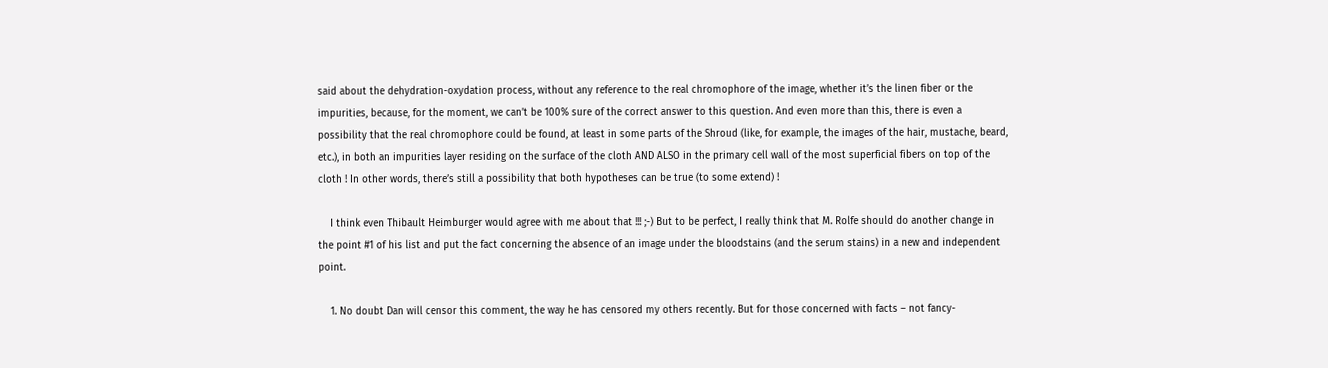said about the dehydration-oxydation process, without any reference to the real chromophore of the image, whether it’s the linen fiber or the impurities, because, for the moment, we can’t be 100% sure of the correct answer to this question. And even more than this, there is even a possibility that the real chromophore could be found, at least in some parts of the Shroud (like, for example, the images of the hair, mustache, beard, etc.), in both an impurities layer residing on the surface of the cloth AND ALSO in the primary cell wall of the most superficial fibers on top of the cloth ! In other words, there’s still a possibility that both hypotheses can be true (to some extend) !

    I think even Thibault Heimburger would agree with me about that !!! ;-) But to be perfect, I really think that M. Rolfe should do another change in the point #1 of his list and put the fact concerning the absence of an image under the bloodstains (and the serum stains) in a new and independent point.

    1. No doubt Dan will censor this comment, the way he has censored my others recently. But for those concerned with facts – not fancy-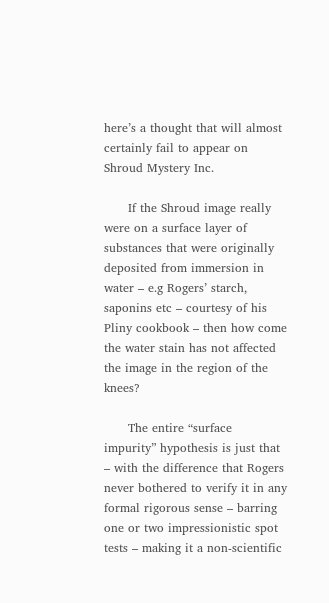here’s a thought that will almost certainly fail to appear on Shroud Mystery Inc.

      If the Shroud image really were on a surface layer of substances that were originally deposited from immersion in water – e.g Rogers’ starch, saponins etc – courtesy of his Pliny cookbook – then how come the water stain has not affected the image in the region of the knees?

      The entire “surface impurity” hypothesis is just that – with the difference that Rogers never bothered to verify it in any formal rigorous sense – barring one or two impressionistic spot tests – making it a non-scientific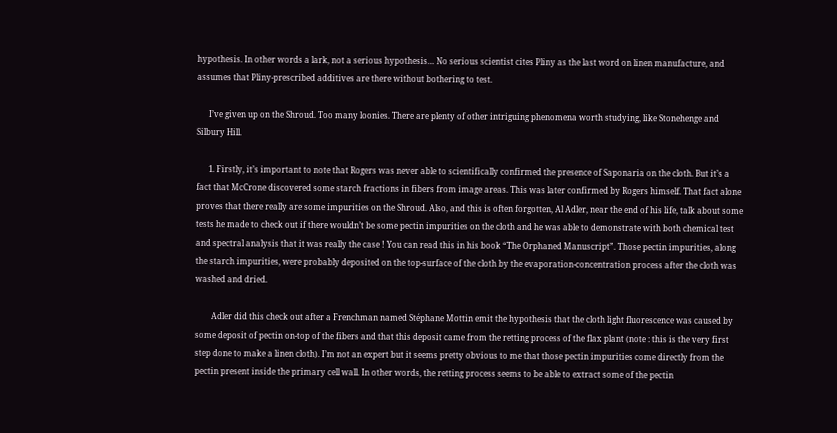hypothesis. In other words a lark, not a serious hypothesis… No serious scientist cites Pliny as the last word on linen manufacture, and assumes that Pliny-prescribed additives are there without bothering to test.

      I’ve given up on the Shroud. Too many loonies. There are plenty of other intriguing phenomena worth studying, like Stonehenge and Silbury Hill.

      1. Firstly, it’s important to note that Rogers was never able to scientifically confirmed the presence of Saponaria on the cloth. But it’s a fact that McCrone discovered some starch fractions in fibers from image areas. This was later confirmed by Rogers himself. That fact alone proves that there really are some impurities on the Shroud. Also, and this is often forgotten, Al Adler, near the end of his life, talk about some tests he made to check out if there wouldn’t be some pectin impurities on the cloth and he was able to demonstrate with both chemical test and spectral analysis that it was really the case ! You can read this in his book “The Orphaned Manuscript”. Those pectin impurities, along the starch impurities, were probably deposited on the top-surface of the cloth by the evaporation-concentration process after the cloth was washed and dried.

        Adler did this check out after a Frenchman named Stéphane Mottin emit the hypothesis that the cloth light fluorescence was caused by some deposit of pectin on-top of the fibers and that this deposit came from the retting process of the flax plant (note : this is the very first step done to make a linen cloth). I’m not an expert but it seems pretty obvious to me that those pectin impurities come directly from the pectin present inside the primary cell wall. In other words, the retting process seems to be able to extract some of the pectin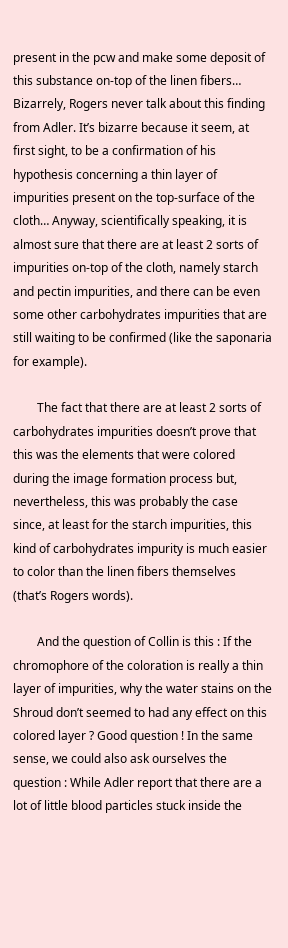present in the pcw and make some deposit of this substance on-top of the linen fibers… Bizarrely, Rogers never talk about this finding from Adler. It’s bizarre because it seem, at first sight, to be a confirmation of his hypothesis concerning a thin layer of impurities present on the top-surface of the cloth… Anyway, scientifically speaking, it is almost sure that there are at least 2 sorts of impurities on-top of the cloth, namely starch and pectin impurities, and there can be even some other carbohydrates impurities that are still waiting to be confirmed (like the saponaria for example).

        The fact that there are at least 2 sorts of carbohydrates impurities doesn’t prove that this was the elements that were colored during the image formation process but, nevertheless, this was probably the case since, at least for the starch impurities, this kind of carbohydrates impurity is much easier to color than the linen fibers themselves (that’s Rogers words).

        And the question of Collin is this : If the chromophore of the coloration is really a thin layer of impurities, why the water stains on the Shroud don’t seemed to had any effect on this colored layer ? Good question ! In the same sense, we could also ask ourselves the question : While Adler report that there are a lot of little blood particles stuck inside the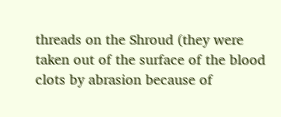threads on the Shroud (they were taken out of the surface of the blood clots by abrasion because of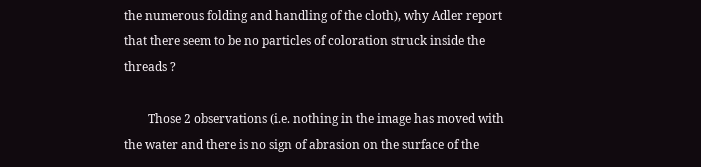the numerous folding and handling of the cloth), why Adler report that there seem to be no particles of coloration struck inside the threads ?

        Those 2 observations (i.e. nothing in the image has moved with the water and there is no sign of abrasion on the surface of the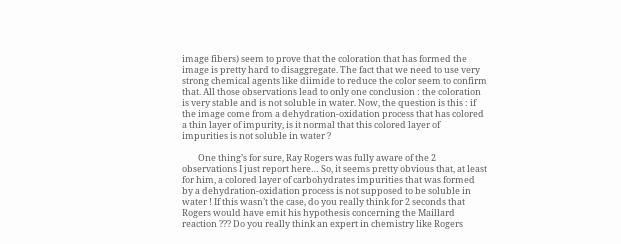image fibers) seem to prove that the coloration that has formed the image is pretty hard to disaggregate. The fact that we need to use very strong chemical agents like diimide to reduce the color seem to confirm that. All those observations lead to only one conclusion : the coloration is very stable and is not soluble in water. Now, the question is this : if the image come from a dehydration-oxidation process that has colored a thin layer of impurity, is it normal that this colored layer of impurities is not soluble in water ?

        One thing’s for sure, Ray Rogers was fully aware of the 2 observations I just report here… So, it seems pretty obvious that, at least for him, a colored layer of carbohydrates impurities that was formed by a dehydration-oxidation process is not supposed to be soluble in water ! If this wasn’t the case, do you really think for 2 seconds that Rogers would have emit his hypothesis concerning the Maillard reaction ??? Do you really think an expert in chemistry like Rogers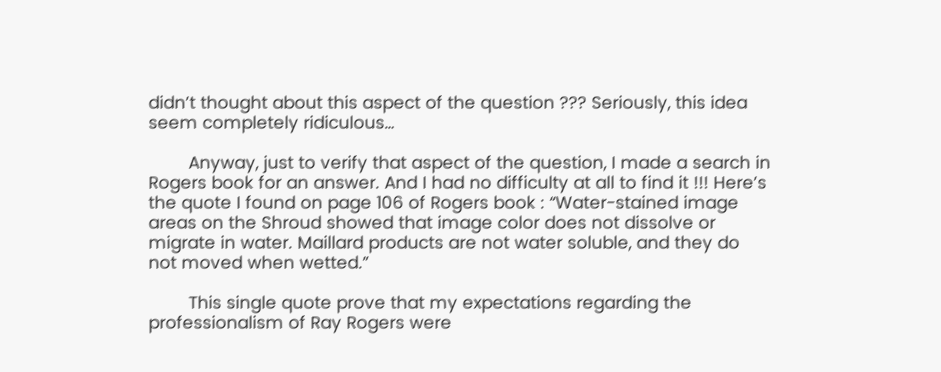didn’t thought about this aspect of the question ??? Seriously, this idea seem completely ridiculous…

        Anyway, just to verify that aspect of the question, I made a search in Rogers book for an answer. And I had no difficulty at all to find it !!! Here’s the quote I found on page 106 of Rogers book : “Water-stained image areas on the Shroud showed that image color does not dissolve or migrate in water. Maillard products are not water soluble, and they do not moved when wetted.”

        This single quote prove that my expectations regarding the professionalism of Ray Rogers were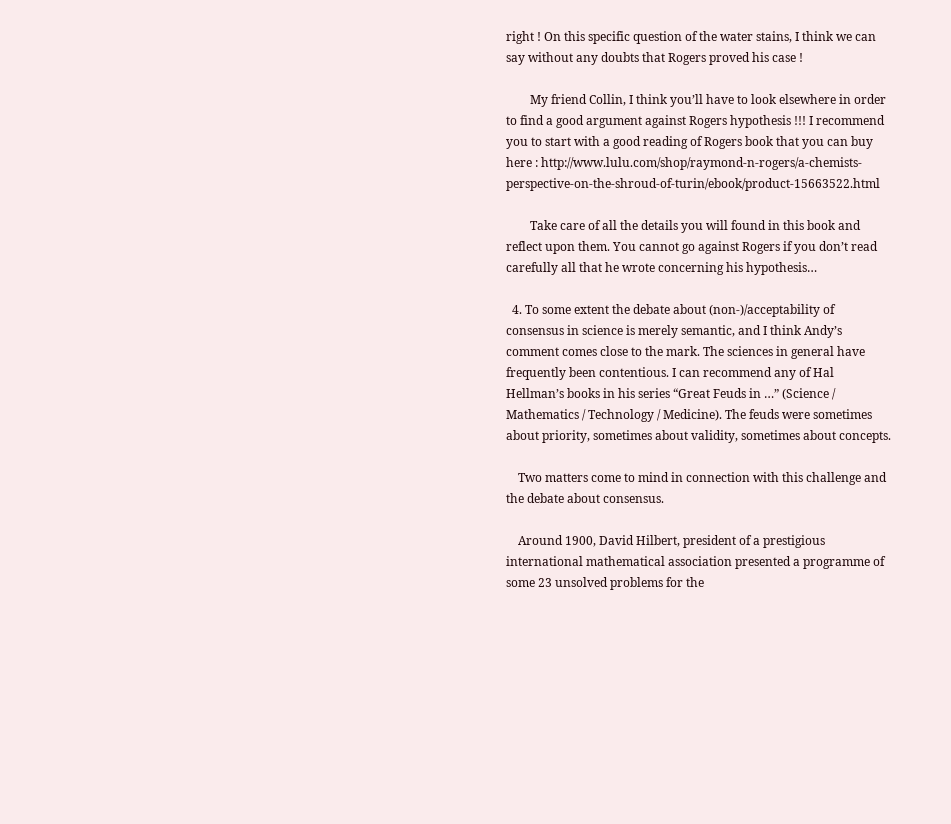right ! On this specific question of the water stains, I think we can say without any doubts that Rogers proved his case !

        My friend Collin, I think you’ll have to look elsewhere in order to find a good argument against Rogers hypothesis !!! I recommend you to start with a good reading of Rogers book that you can buy here : http://www.lulu.com/shop/raymond-n-rogers/a-chemists-perspective-on-the-shroud-of-turin/ebook/product-15663522.html

        Take care of all the details you will found in this book and reflect upon them. You cannot go against Rogers if you don’t read carefully all that he wrote concerning his hypothesis…

  4. To some extent the debate about (non-)/acceptability of consensus in science is merely semantic, and I think Andy’s comment comes close to the mark. The sciences in general have frequently been contentious. I can recommend any of Hal Hellman’s books in his series “Great Feuds in …” (Science / Mathematics / Technology / Medicine). The feuds were sometimes about priority, sometimes about validity, sometimes about concepts.

    Two matters come to mind in connection with this challenge and the debate about consensus.

    Around 1900, David Hilbert, president of a prestigious international mathematical association presented a programme of some 23 unsolved problems for the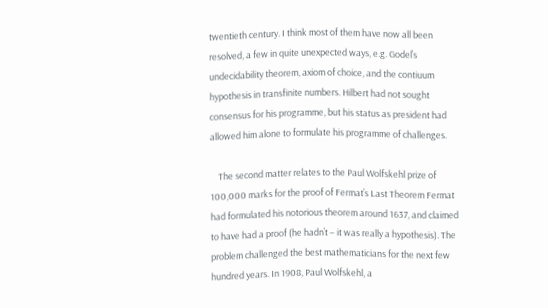twentieth century. I think most of them have now all been resolved, a few in quite unexpected ways, e.g. Godel’s undecidability theorem, axiom of choice, and the contiuum hypothesis in transfinite numbers. Hilbert had not sought consensus for his programme, but his status as president had allowed him alone to formulate his programme of challenges.

    The second matter relates to the Paul Wolfskehl prize of 100,000 marks for the proof of Fermat’s Last Theorem Fermat had formulated his notorious theorem around 1637, and claimed to have had a proof (he hadn’t – it was really a hypothesis). The problem challenged the best mathematicians for the next few hundred years. In 1908, Paul Wolfskehl, a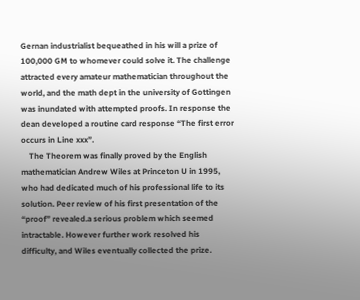Gernan industrialist bequeathed in his will a prize of 100,000 GM to whomever could solve it. The challenge attracted every amateur mathematician throughout the world, and the math dept in the university of Gottingen was inundated with attempted proofs. In response the dean developed a routine card response “The first error occurs in Line xxx”.
    The Theorem was finally proved by the English mathematician Andrew Wiles at Princeton U in 1995, who had dedicated much of his professional life to its solution. Peer review of his first presentation of the “proof” revealed.a serious problem which seemed intractable. However further work resolved his difficulty, and Wiles eventually collected the prize.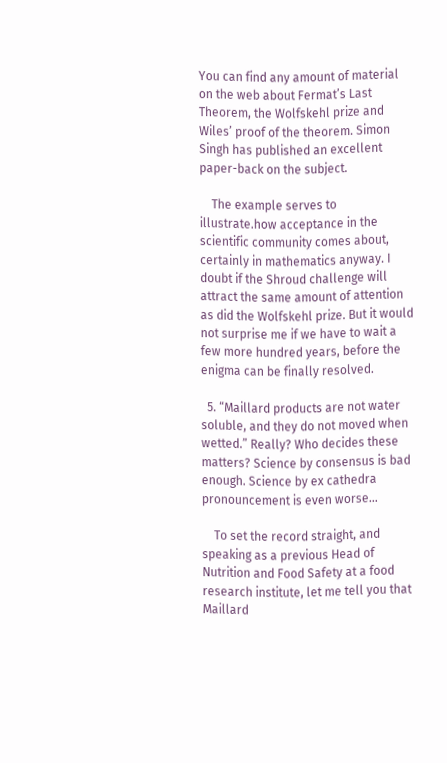You can find any amount of material on the web about Fermat’s Last Theorem, the Wolfskehl prize and Wiles’ proof of the theorem. Simon Singh has published an excellent paper-back on the subject.

    The example serves to illustrate.how acceptance in the scientific community comes about, certainly in mathematics anyway. I doubt if the Shroud challenge will attract the same amount of attention as did the Wolfskehl prize. But it would not surprise me if we have to wait a few more hundred years, before the enigma can be finally resolved.

  5. “Maillard products are not water soluble, and they do not moved when wetted.” Really? Who decides these matters? Science by consensus is bad enough. Science by ex cathedra pronouncement is even worse…

    To set the record straight, and speaking as a previous Head of Nutrition and Food Safety at a food research institute, let me tell you that Maillard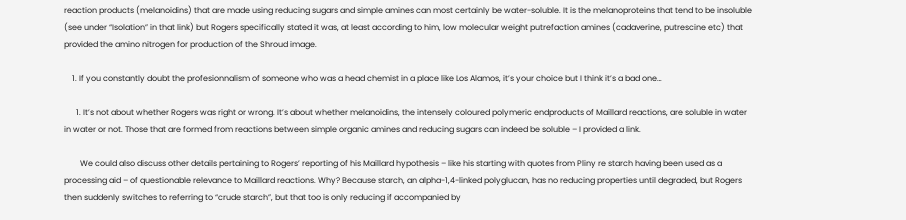reaction products (melanoidins) that are made using reducing sugars and simple amines can most certainly be water-soluble. It is the melanoproteins that tend to be insoluble (see under “Isolation” in that link) but Rogers specifically stated it was, at least according to him, low molecular weight putrefaction amines (cadaverine, putrescine etc) that provided the amino nitrogen for production of the Shroud image.

    1. If you constantly doubt the profesionnalism of someone who was a head chemist in a place like Los Alamos, it’s your choice but I think it’s a bad one…

      1. It’s not about whether Rogers was right or wrong. It’s about whether melanoidins, the intensely coloured polymeric endproducts of Maillard reactions, are soluble in water in water or not. Those that are formed from reactions between simple organic amines and reducing sugars can indeed be soluble – I provided a link.

        We could also discuss other details pertaining to Rogers’ reporting of his Maillard hypothesis – like his starting with quotes from Pliny re starch having been used as a processing aid – of questionable relevance to Maillard reactions. Why? Because starch, an alpha-1,4-linked polyglucan, has no reducing properties until degraded, but Rogers then suddenly switches to referring to “crude starch”, but that too is only reducing if accompanied by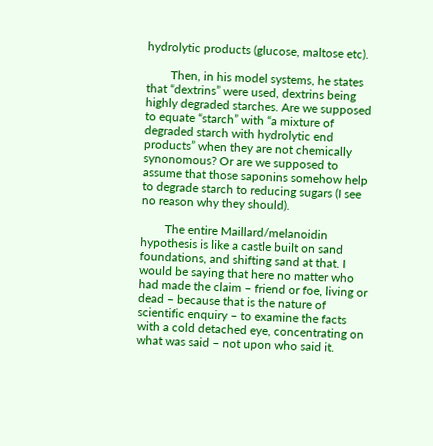hydrolytic products (glucose, maltose etc).

        Then, in his model systems, he states that “dextrins” were used, dextrins being highly degraded starches. Are we supposed to equate “starch” with “a mixture of degraded starch with hydrolytic end products” when they are not chemically synonomous? Or are we supposed to assume that those saponins somehow help to degrade starch to reducing sugars (I see no reason why they should).

        The entire Maillard/melanoidin hypothesis is like a castle built on sand foundations, and shifting sand at that. I would be saying that here no matter who had made the claim – friend or foe, living or dead – because that is the nature of scientific enquiry – to examine the facts with a cold detached eye, concentrating on what was said – not upon who said it.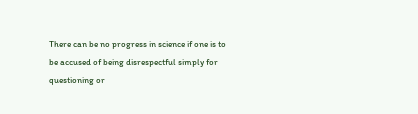There can be no progress in science if one is to be accused of being disrespectful simply for questioning or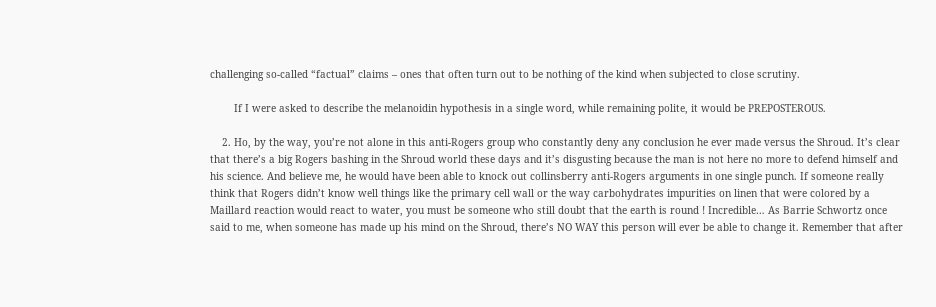challenging so-called “factual” claims – ones that often turn out to be nothing of the kind when subjected to close scrutiny.

        If I were asked to describe the melanoidin hypothesis in a single word, while remaining polite, it would be PREPOSTEROUS.

    2. Ho, by the way, you’re not alone in this anti-Rogers group who constantly deny any conclusion he ever made versus the Shroud. It’s clear that there’s a big Rogers bashing in the Shroud world these days and it’s disgusting because the man is not here no more to defend himself and his science. And believe me, he would have been able to knock out collinsberry anti-Rogers arguments in one single punch. If someone really think that Rogers didn’t know well things like the primary cell wall or the way carbohydrates impurities on linen that were colored by a Maillard reaction would react to water, you must be someone who still doubt that the earth is round ! Incredible… As Barrie Schwortz once said to me, when someone has made up his mind on the Shroud, there’s NO WAY this person will ever be able to change it. Remember that after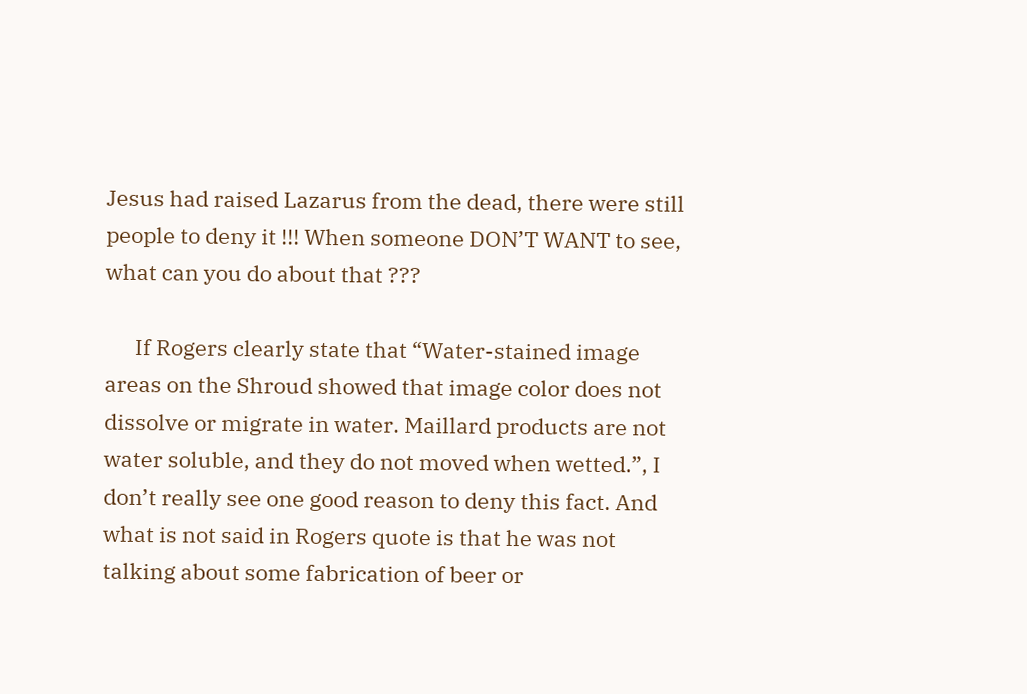Jesus had raised Lazarus from the dead, there were still people to deny it !!! When someone DON’T WANT to see, what can you do about that ???

      If Rogers clearly state that “Water-stained image areas on the Shroud showed that image color does not dissolve or migrate in water. Maillard products are not water soluble, and they do not moved when wetted.”, I don’t really see one good reason to deny this fact. And what is not said in Rogers quote is that he was not talking about some fabrication of beer or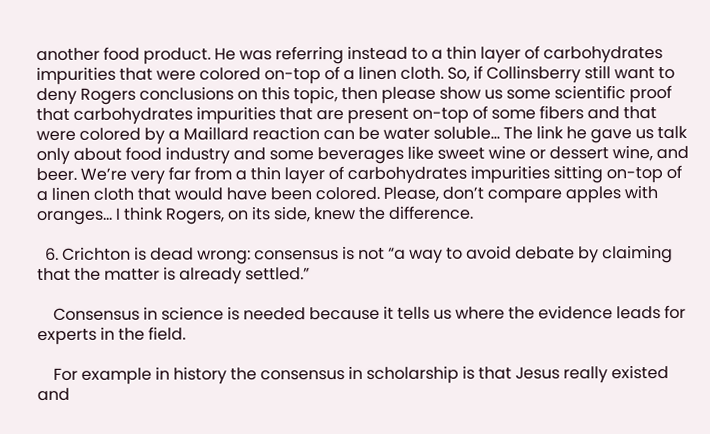another food product. He was referring instead to a thin layer of carbohydrates impurities that were colored on-top of a linen cloth. So, if Collinsberry still want to deny Rogers conclusions on this topic, then please show us some scientific proof that carbohydrates impurities that are present on-top of some fibers and that were colored by a Maillard reaction can be water soluble… The link he gave us talk only about food industry and some beverages like sweet wine or dessert wine, and beer. We’re very far from a thin layer of carbohydrates impurities sitting on-top of a linen cloth that would have been colored. Please, don’t compare apples with oranges… I think Rogers, on its side, knew the difference.

  6. Crichton is dead wrong: consensus is not “a way to avoid debate by claiming that the matter is already settled.”

    Consensus in science is needed because it tells us where the evidence leads for experts in the field.

    For example in history the consensus in scholarship is that Jesus really existed and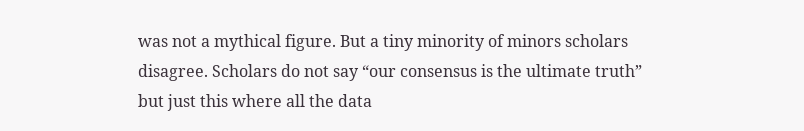was not a mythical figure. But a tiny minority of minors scholars disagree. Scholars do not say “our consensus is the ultimate truth” but just this where all the data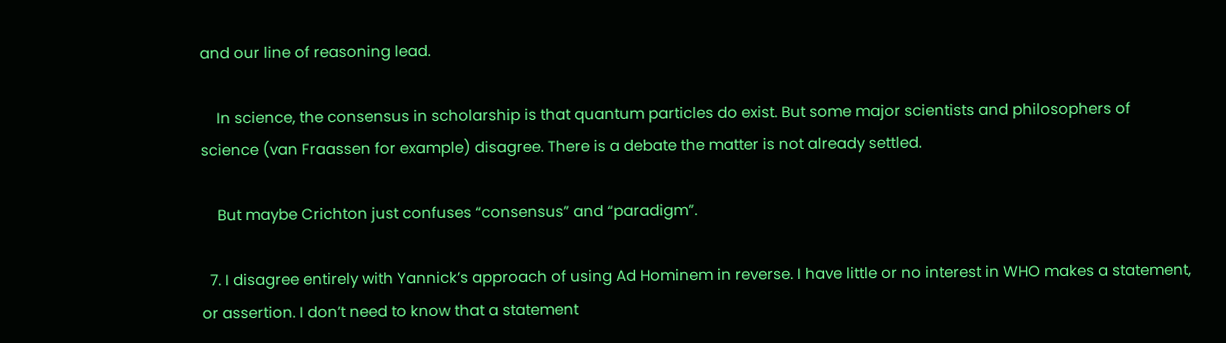and our line of reasoning lead.

    In science, the consensus in scholarship is that quantum particles do exist. But some major scientists and philosophers of science (van Fraassen for example) disagree. There is a debate the matter is not already settled.

    But maybe Crichton just confuses “consensus” and “paradigm”.

  7. I disagree entirely with Yannick’s approach of using Ad Hominem in reverse. I have little or no interest in WHO makes a statement, or assertion. I don’t need to know that a statement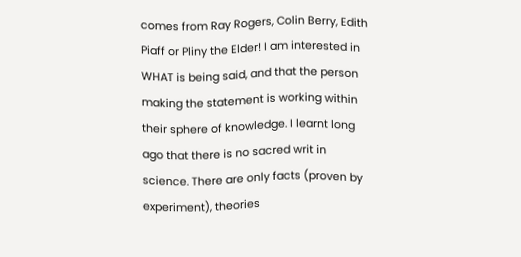comes from Ray Rogers, Colin Berry, Edith Piaff or Pliny the Elder! I am interested in WHAT is being said, and that the person making the statement is working within their sphere of knowledge. I learnt long ago that there is no sacred writ in science. There are only facts (proven by experiment), theories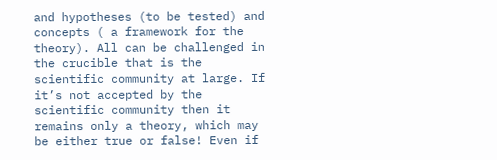and hypotheses (to be tested) and concepts ( a framework for the theory). All can be challenged in the crucible that is the scientific community at large. If it’s not accepted by the scientific community then it remains only a theory, which may be either true or false! Even if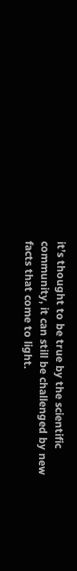it’s thought to be true by the scientific community, it can still be challenged by new facts that come to light.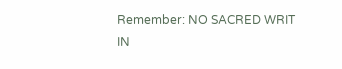Remember: NO SACRED WRIT IN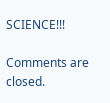SCIENCE!!!

Comments are closed.